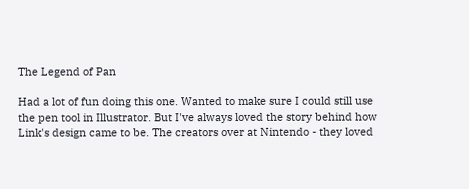The Legend of Pan

Had a lot of fun doing this one. Wanted to make sure I could still use the pen tool in Illustrator. But I've always loved the story behind how Link's design came to be. The creators over at Nintendo - they loved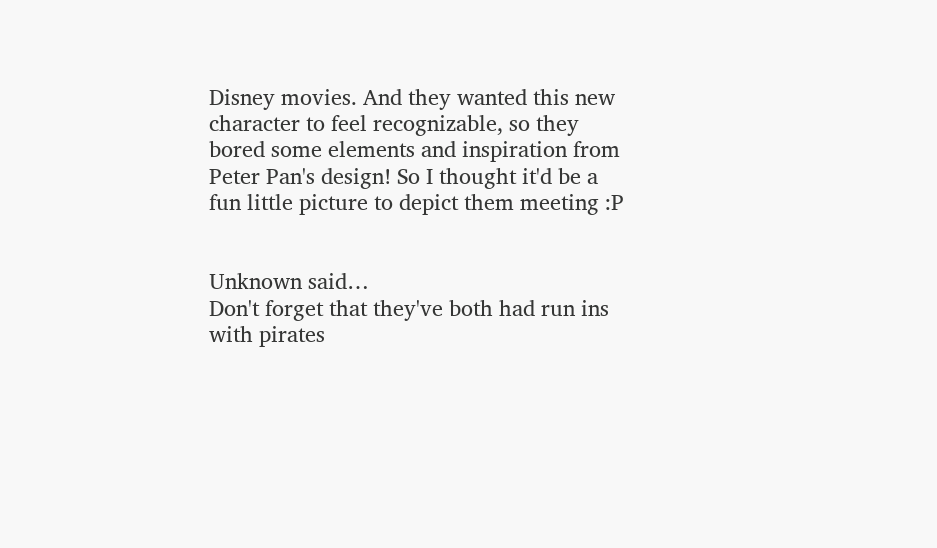Disney movies. And they wanted this new character to feel recognizable, so they bored some elements and inspiration from Peter Pan's design! So I thought it'd be a fun little picture to depict them meeting :P


Unknown said…
Don't forget that they've both had run ins with pirates